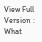View Full Version : What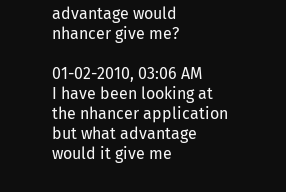advantage would nhancer give me?

01-02-2010, 03:06 AM
I have been looking at the nhancer application but what advantage would it give me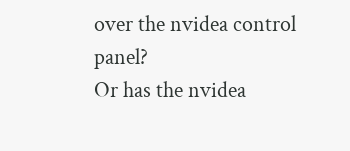over the nvidea control panel?
Or has the nvidea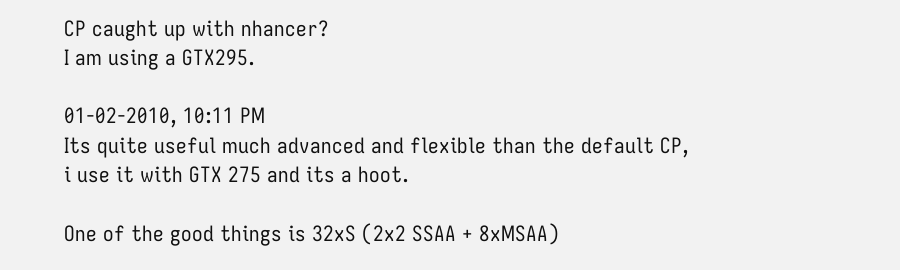CP caught up with nhancer?
I am using a GTX295.

01-02-2010, 10:11 PM
Its quite useful much advanced and flexible than the default CP, i use it with GTX 275 and its a hoot.

One of the good things is 32xS (2x2 SSAA + 8xMSAA)